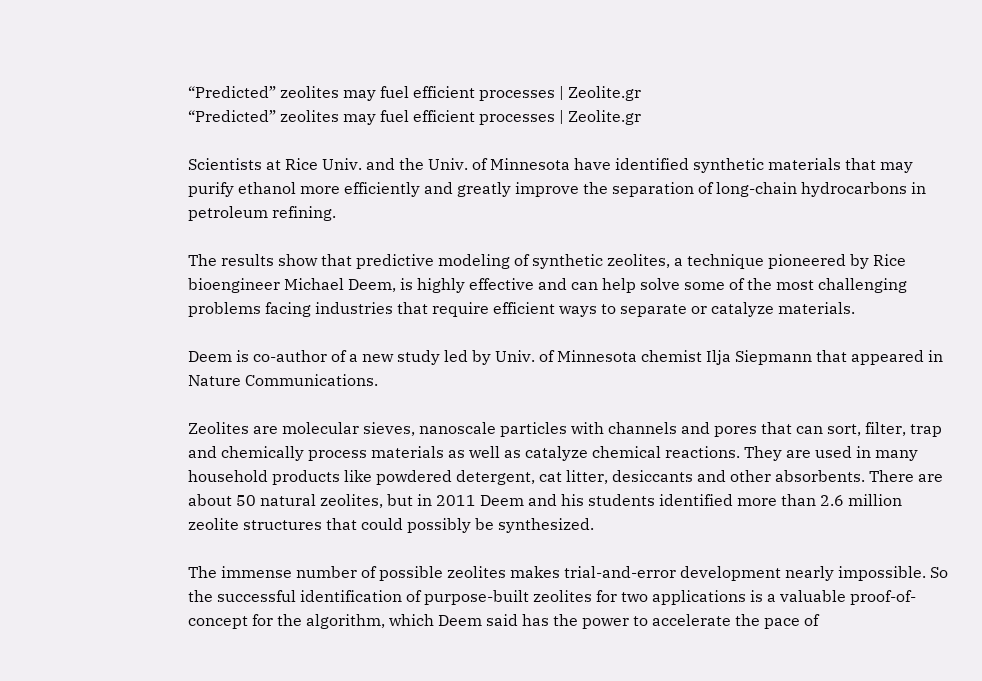“Predicted” zeolites may fuel efficient processes | Zeolite.gr
“Predicted” zeolites may fuel efficient processes | Zeolite.gr

Scientists at Rice Univ. and the Univ. of Minnesota have identified synthetic materials that may purify ethanol more efficiently and greatly improve the separation of long-chain hydrocarbons in petroleum refining.

The results show that predictive modeling of synthetic zeolites, a technique pioneered by Rice bioengineer Michael Deem, is highly effective and can help solve some of the most challenging problems facing industries that require efficient ways to separate or catalyze materials.

Deem is co-author of a new study led by Univ. of Minnesota chemist Ilja Siepmann that appeared in Nature Communications.

Zeolites are molecular sieves, nanoscale particles with channels and pores that can sort, filter, trap and chemically process materials as well as catalyze chemical reactions. They are used in many household products like powdered detergent, cat litter, desiccants and other absorbents. There are about 50 natural zeolites, but in 2011 Deem and his students identified more than 2.6 million zeolite structures that could possibly be synthesized.

The immense number of possible zeolites makes trial-and-error development nearly impossible. So the successful identification of purpose-built zeolites for two applications is a valuable proof-of-concept for the algorithm, which Deem said has the power to accelerate the pace of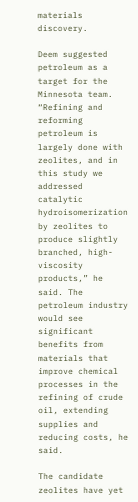materials discovery.

Deem suggested petroleum as a target for the Minnesota team. “Refining and reforming petroleum is largely done with zeolites, and in this study we addressed catalytic hydroisomerization by zeolites to produce slightly branched, high-viscosity products,” he said. The petroleum industry would see significant benefits from materials that improve chemical processes in the refining of crude oil, extending supplies and reducing costs, he said.

The candidate zeolites have yet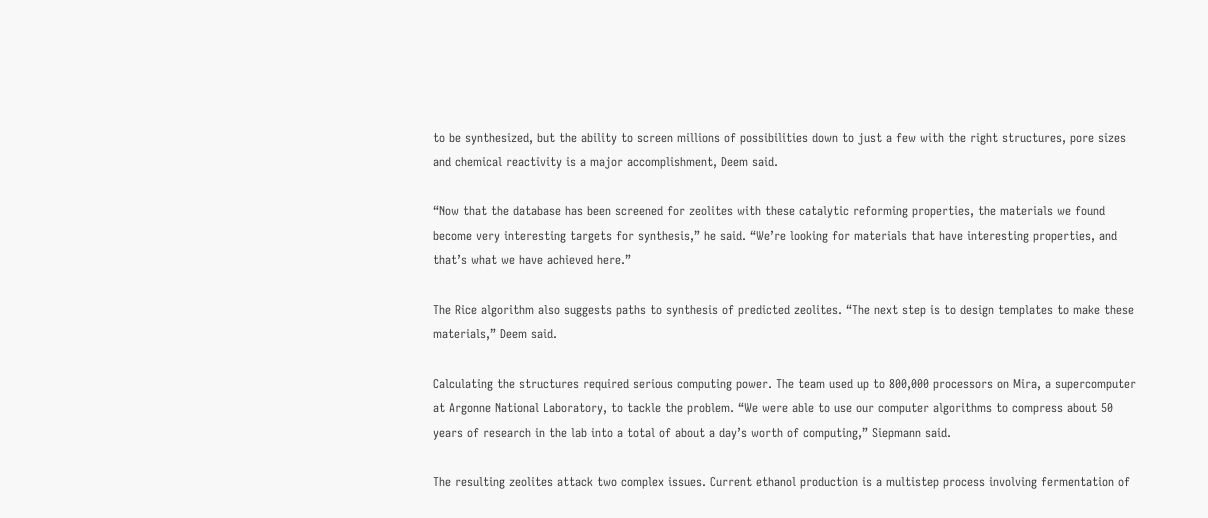to be synthesized, but the ability to screen millions of possibilities down to just a few with the right structures, pore sizes and chemical reactivity is a major accomplishment, Deem said.

“Now that the database has been screened for zeolites with these catalytic reforming properties, the materials we found become very interesting targets for synthesis,” he said. “We’re looking for materials that have interesting properties, and that’s what we have achieved here.”

The Rice algorithm also suggests paths to synthesis of predicted zeolites. “The next step is to design templates to make these materials,” Deem said.

Calculating the structures required serious computing power. The team used up to 800,000 processors on Mira, a supercomputer at Argonne National Laboratory, to tackle the problem. “We were able to use our computer algorithms to compress about 50 years of research in the lab into a total of about a day’s worth of computing,” Siepmann said.

The resulting zeolites attack two complex issues. Current ethanol production is a multistep process involving fermentation of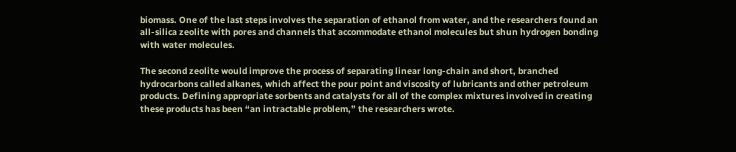biomass. One of the last steps involves the separation of ethanol from water, and the researchers found an all-silica zeolite with pores and channels that accommodate ethanol molecules but shun hydrogen bonding with water molecules.

The second zeolite would improve the process of separating linear long-chain and short, branched hydrocarbons called alkanes, which affect the pour point and viscosity of lubricants and other petroleum products. Defining appropriate sorbents and catalysts for all of the complex mixtures involved in creating these products has been “an intractable problem,” the researchers wrote.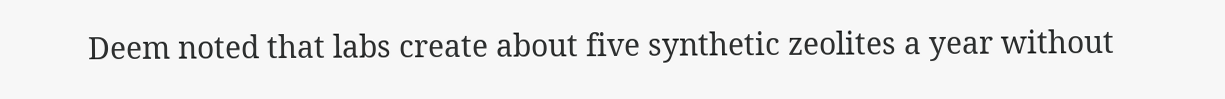Deem noted that labs create about five synthetic zeolites a year without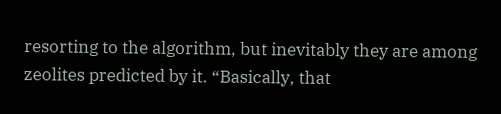resorting to the algorithm, but inevitably they are among zeolites predicted by it. “Basically, that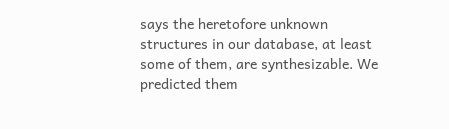says the heretofore unknown structures in our database, at least some of them, are synthesizable. We predicted them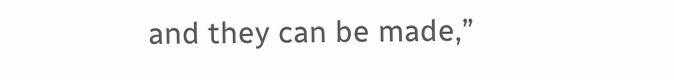and they can be made,”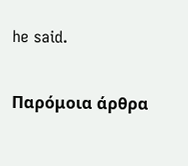he said.


Παρόμοια άρθρα